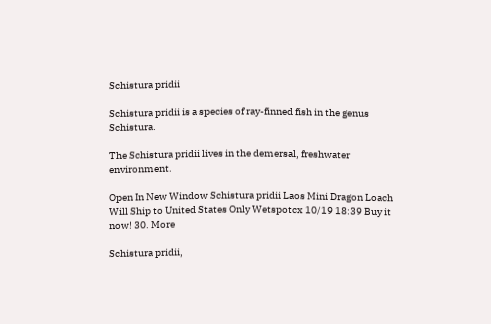Schistura pridii

Schistura pridii is a species of ray-finned fish in the genus Schistura.

The Schistura pridii lives in the demersal, freshwater environment.

Open In New Window Schistura pridii Laos Mini Dragon Loach Will Ship to United States Only Wetspotcx 10/19 18:39 Buy it now! 30. More

Schistura pridii,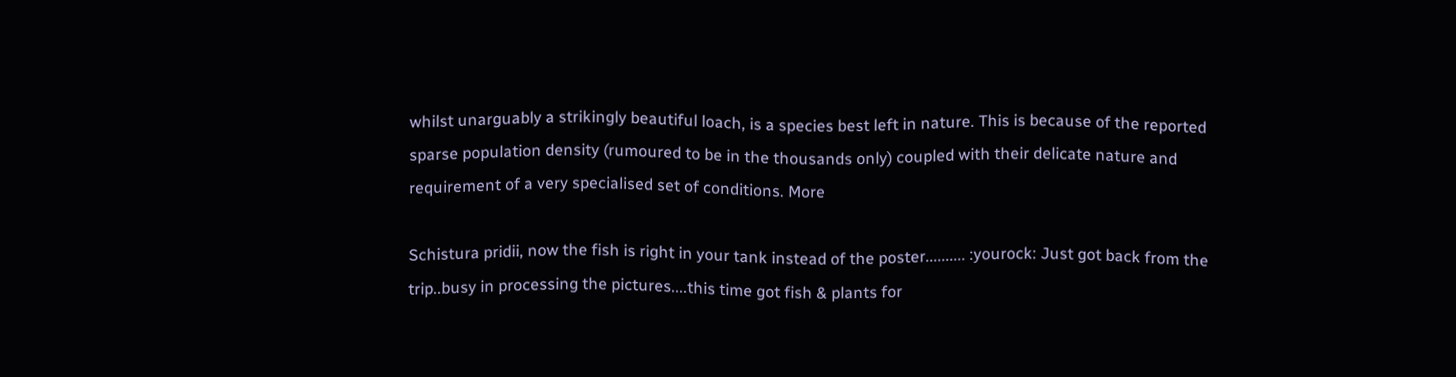whilst unarguably a strikingly beautiful loach, is a species best left in nature. This is because of the reported sparse population density (rumoured to be in the thousands only) coupled with their delicate nature and requirement of a very specialised set of conditions. More

Schistura pridii, now the fish is right in your tank instead of the poster.......... :yourock: Just got back from the trip..busy in processing the pictures....this time got fish & plants for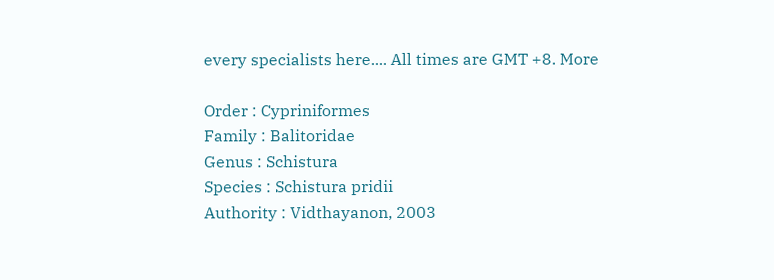every specialists here.... All times are GMT +8. More

Order : Cypriniformes
Family : Balitoridae
Genus : Schistura
Species : Schistura pridii
Authority : Vidthayanon, 2003